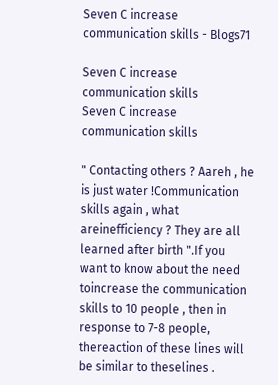Seven C increase communication skills - Blogs71

Seven C increase communication skills
Seven C increase communication skills

" Contacting others ? Aareh , he is just water !Communication skills again , what areinefficiency ? They are all learned after birth ".If you want to know about the need toincrease the communication skills to 10 people , then in response to 7-8 people, thereaction of these lines will be similar to theselines .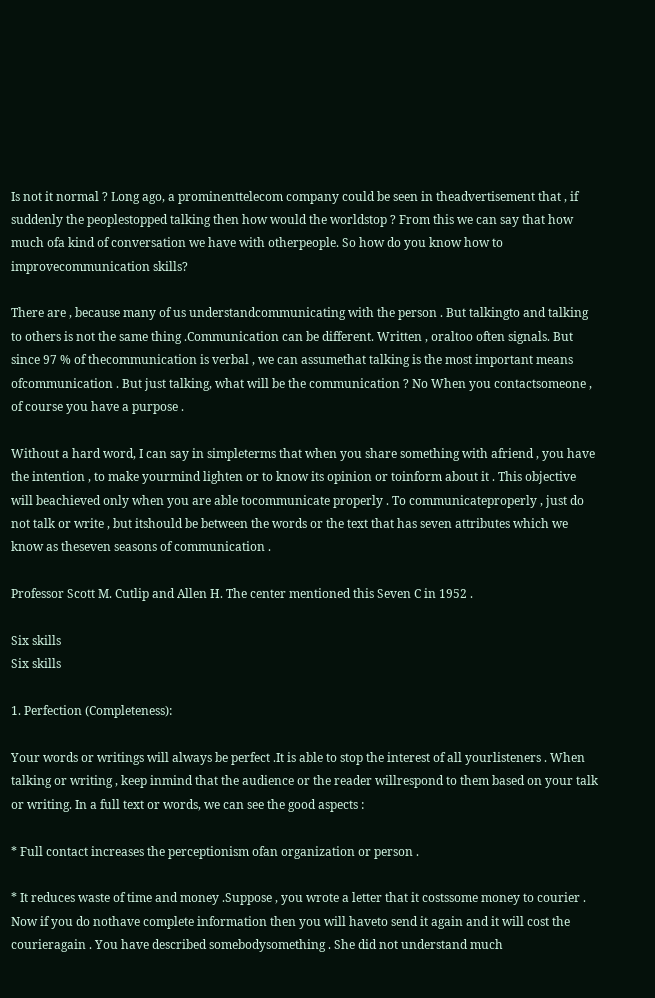Is not it normal ? Long ago, a prominenttelecom company could be seen in theadvertisement that , if suddenly the peoplestopped talking then how would the worldstop ? From this we can say that how much ofa kind of conversation we have with otherpeople. So how do you know how to improvecommunication skills?

There are , because many of us understandcommunicating with the person . But talkingto and talking to others is not the same thing .Communication can be different. Written , oraltoo often signals. But since 97 % of thecommunication is verbal , we can assumethat talking is the most important means ofcommunication . But just talking, what will be the communication ? No When you contactsomeone , of course you have a purpose .

Without a hard word, I can say in simpleterms that when you share something with afriend , you have the intention , to make yourmind lighten or to know its opinion or toinform about it . This objective will beachieved only when you are able tocommunicate properly . To communicateproperly , just do not talk or write , but itshould be between the words or the text that has seven attributes which we know as theseven seasons of communication .

Professor Scott M. Cutlip and Allen H. The center mentioned this Seven C in 1952 .

Six skills
Six skills

1. Perfection (Completeness):

Your words or writings will always be perfect .It is able to stop the interest of all yourlisteners . When talking or writing , keep inmind that the audience or the reader willrespond to them based on your talk or writing. In a full text or words, we can see the good aspects :

* Full contact increases the perceptionism ofan organization or person .

* It reduces waste of time and money .Suppose , you wrote a letter that it costssome money to courier . Now if you do nothave complete information then you will haveto send it again and it will cost the courieragain . You have described somebodysomething . She did not understand much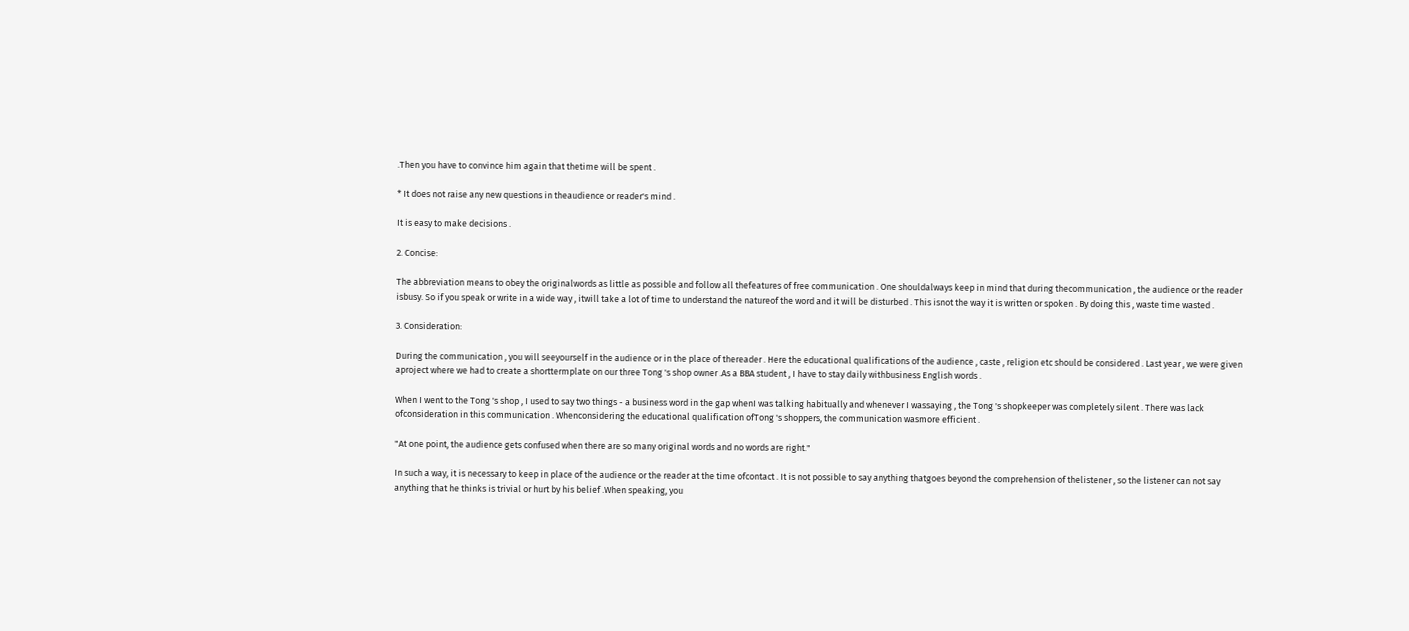.Then you have to convince him again that thetime will be spent .

* It does not raise any new questions in theaudience or reader's mind .

It is easy to make decisions .

2. Concise:

The abbreviation means to obey the originalwords as little as possible and follow all thefeatures of free communication . One shouldalways keep in mind that during thecommunication , the audience or the reader isbusy. So if you speak or write in a wide way , itwill take a lot of time to understand the natureof the word and it will be disturbed . This isnot the way it is written or spoken . By doing this , waste time wasted .

3. Consideration:

During the communication , you will seeyourself in the audience or in the place of thereader . Here the educational qualifications of the audience , caste , religion etc should be considered . Last year , we were given aproject where we had to create a shorttermplate on our three Tong 's shop owner .As a BBA student , I have to stay daily withbusiness English words .

When I went to the Tong 's shop , I used to say two things - a business word in the gap whenI was talking habitually and whenever I wassaying , the Tong 's shopkeeper was completely silent . There was lack ofconsideration in this communication . Whenconsidering the educational qualification ofTong 's shoppers, the communication wasmore efficient .

"At one point, the audience gets confused when there are so many original words and no words are right."

In such a way, it is necessary to keep in place of the audience or the reader at the time ofcontact . It is not possible to say anything thatgoes beyond the comprehension of thelistener , so the listener can not say anything that he thinks is trivial or hurt by his belief .When speaking, you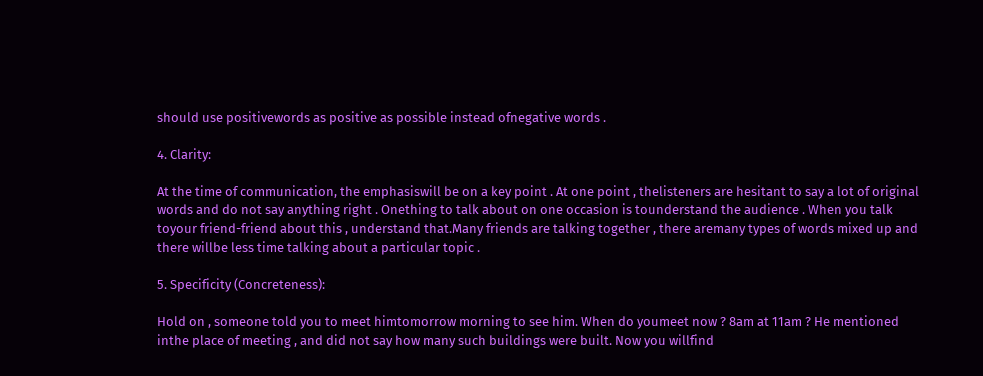should use positivewords as positive as possible instead ofnegative words .

4. Clarity:

At the time of communication, the emphasiswill be on a key point . At one point , thelisteners are hesitant to say a lot of original words and do not say anything right . Onething to talk about on one occasion is tounderstand the audience . When you talk toyour friend-friend about this , understand that.Many friends are talking together , there aremany types of words mixed up and there willbe less time talking about a particular topic .

5. Specificity (Concreteness):

Hold on , someone told you to meet himtomorrow morning to see him. When do youmeet now ? 8am at 11am ? He mentioned inthe place of meeting , and did not say how many such buildings were built. Now you willfind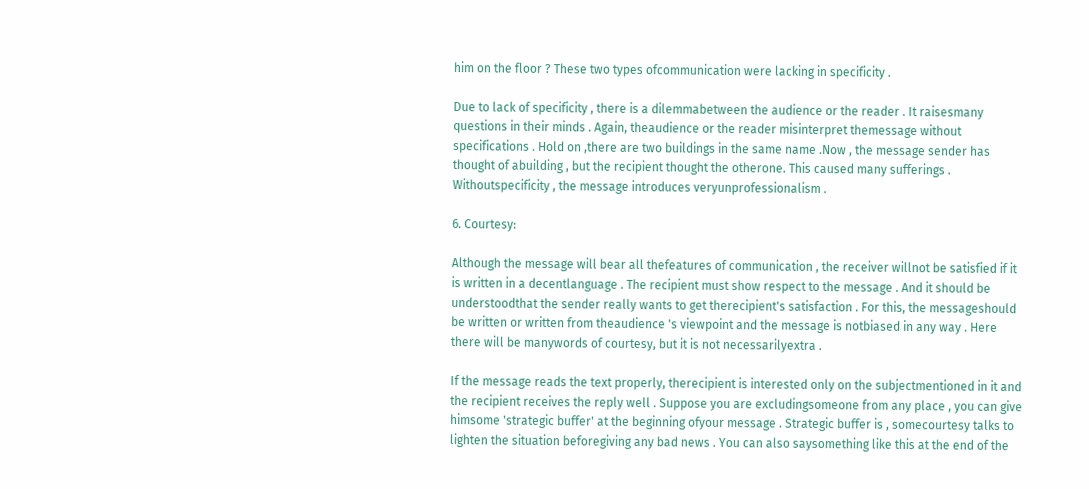him on the floor ? These two types ofcommunication were lacking in specificity .

Due to lack of specificity , there is a dilemmabetween the audience or the reader . It raisesmany questions in their minds . Again, theaudience or the reader misinterpret themessage without specifications . Hold on ,there are two buildings in the same name .Now , the message sender has thought of abuilding , but the recipient thought the otherone. This caused many sufferings . Withoutspecificity , the message introduces veryunprofessionalism .

6. Courtesy:

Although the message will bear all thefeatures of communication , the receiver willnot be satisfied if it is written in a decentlanguage . The recipient must show respect to the message . And it should be understoodthat the sender really wants to get therecipient's satisfaction . For this, the messageshould be written or written from theaudience 's viewpoint and the message is notbiased in any way . Here there will be manywords of courtesy, but it is not necessarilyextra .

If the message reads the text properly, therecipient is interested only on the subjectmentioned in it and the recipient receives the reply well . Suppose you are excludingsomeone from any place , you can give himsome 'strategic buffer' at the beginning ofyour message . Strategic buffer is , somecourtesy talks to lighten the situation beforegiving any bad news . You can also saysomething like this at the end of the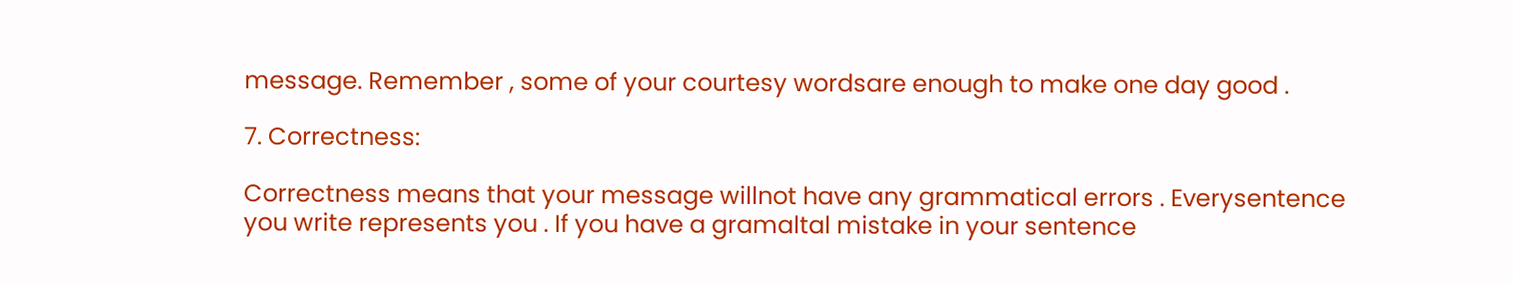message. Remember , some of your courtesy wordsare enough to make one day good .

7. Correctness:

Correctness means that your message willnot have any grammatical errors . Everysentence you write represents you . If you have a gramaltal mistake in your sentence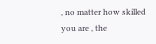, no matter how skilled you are , the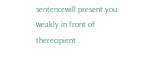sentencewill present you weakly in front of therecipient .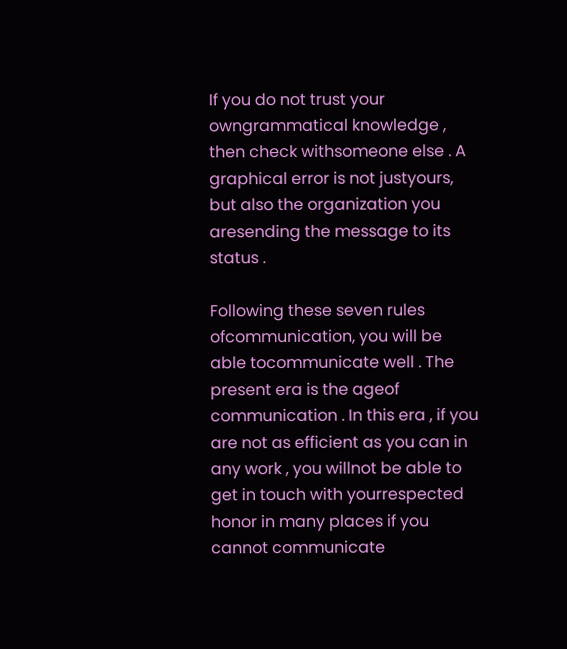If you do not trust your owngrammatical knowledge , then check withsomeone else . A graphical error is not justyours, but also the organization you aresending the message to its status .

Following these seven rules ofcommunication, you will be able tocommunicate well . The present era is the ageof communication . In this era , if you are not as efficient as you can in any work , you willnot be able to get in touch with yourrespected honor in many places if you cannot communicate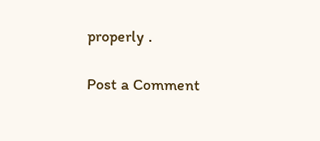properly .

Post a Comment